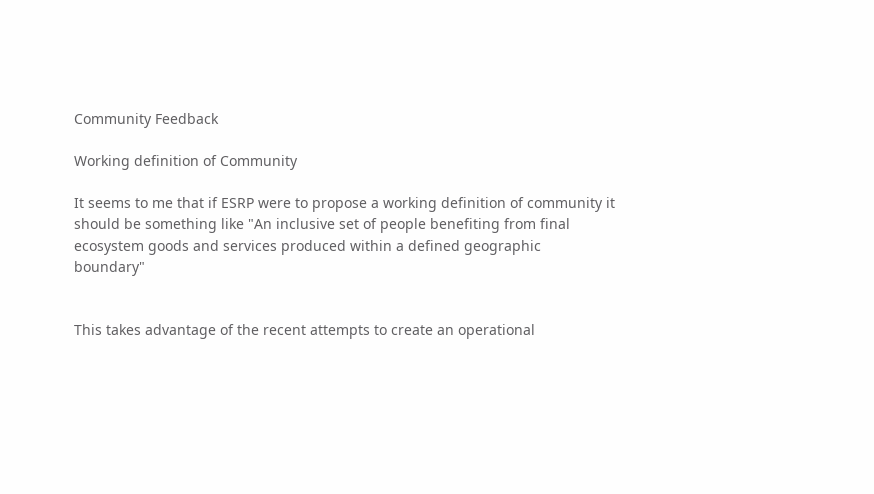Community Feedback

Working definition of Community

It seems to me that if ESRP were to propose a working definition of community it should be something like "An inclusive set of people benefiting from final ecosystem goods and services produced within a defined geographic boundary"


This takes advantage of the recent attempts to create an operational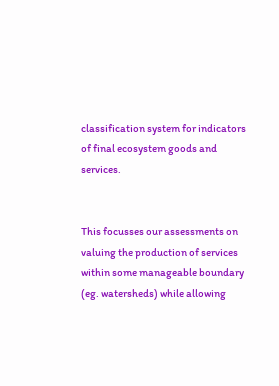classification system for indicators of final ecosystem goods and services.


This focusses our assessments on valuing the production of services within some manageable boundary (eg. watersheds) while allowing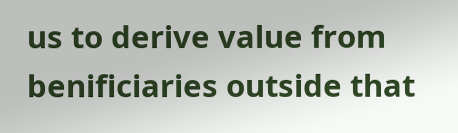us to derive value from benificiaries outside that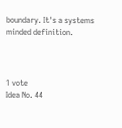boundary. It's a systems minded definition.



1 vote
Idea No. 44